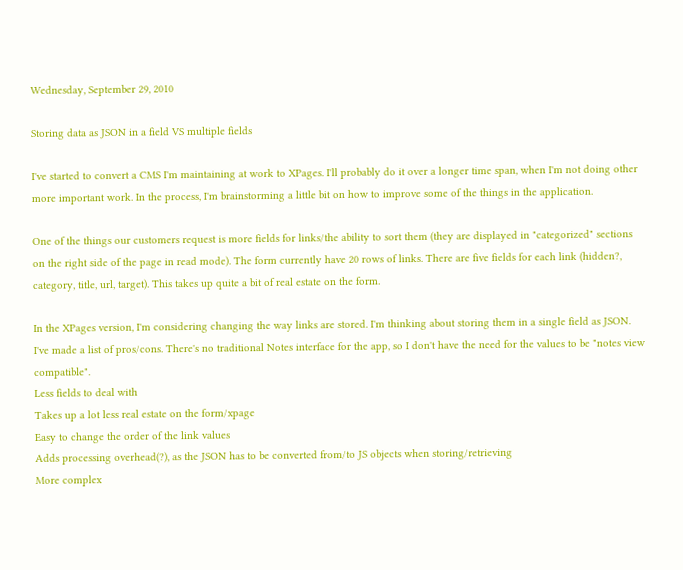Wednesday, September 29, 2010

Storing data as JSON in a field VS multiple fields

I've started to convert a CMS I'm maintaining at work to XPages. I'll probably do it over a longer time span, when I'm not doing other more important work. In the process, I'm brainstorming a little bit on how to improve some of the things in the application.

One of the things our customers request is more fields for links/the ability to sort them (they are displayed in "categorized" sections on the right side of the page in read mode). The form currently have 20 rows of links. There are five fields for each link (hidden?, category, title, url, target). This takes up quite a bit of real estate on the form.

In the XPages version, I'm considering changing the way links are stored. I'm thinking about storing them in a single field as JSON. I've made a list of pros/cons. There's no traditional Notes interface for the app, so I don't have the need for the values to be "notes view compatible".
Less fields to deal with
Takes up a lot less real estate on the form/xpage
Easy to change the order of the link values
Adds processing overhead(?), as the JSON has to be converted from/to JS objects when storing/retrieving
More complex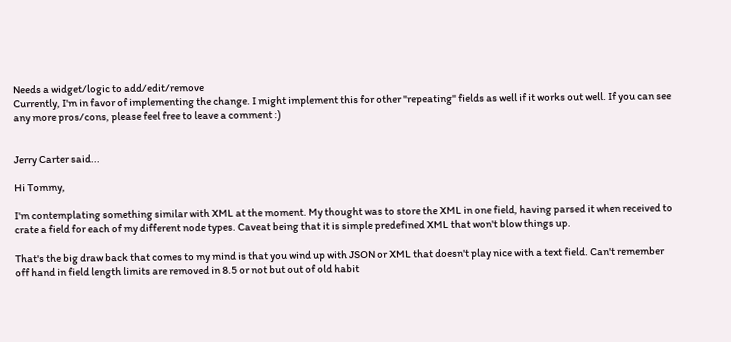Needs a widget/logic to add/edit/remove
Currently, I'm in favor of implementing the change. I might implement this for other "repeating" fields as well if it works out well. If you can see any more pros/cons, please feel free to leave a comment :)


Jerry Carter said...

Hi Tommy,

I'm contemplating something similar with XML at the moment. My thought was to store the XML in one field, having parsed it when received to crate a field for each of my different node types. Caveat being that it is simple predefined XML that won't blow things up.

That's the big draw back that comes to my mind is that you wind up with JSON or XML that doesn't play nice with a text field. Can't remember off hand in field length limits are removed in 8.5 or not but out of old habit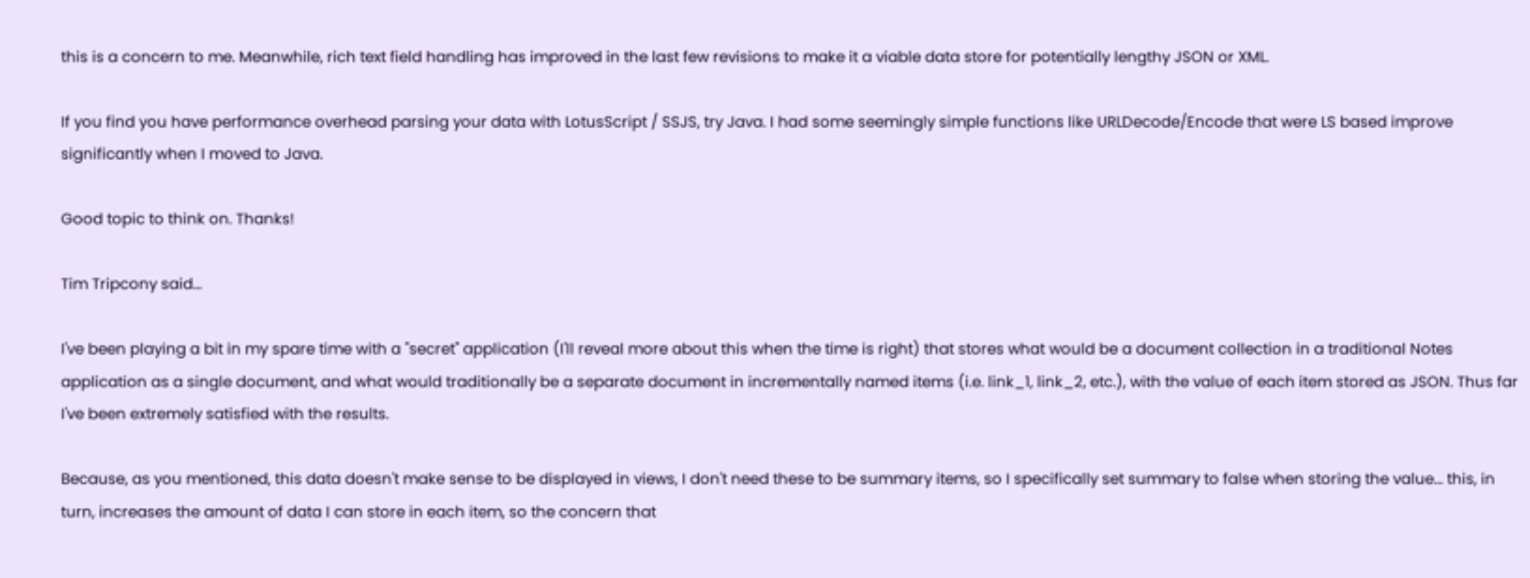this is a concern to me. Meanwhile, rich text field handling has improved in the last few revisions to make it a viable data store for potentially lengthy JSON or XML.

If you find you have performance overhead parsing your data with LotusScript / SSJS, try Java. I had some seemingly simple functions like URLDecode/Encode that were LS based improve significantly when I moved to Java.

Good topic to think on. Thanks!

Tim Tripcony said...

I've been playing a bit in my spare time with a "secret" application (I'll reveal more about this when the time is right) that stores what would be a document collection in a traditional Notes application as a single document, and what would traditionally be a separate document in incrementally named items (i.e. link_1, link_2, etc.), with the value of each item stored as JSON. Thus far I've been extremely satisfied with the results.

Because, as you mentioned, this data doesn't make sense to be displayed in views, I don't need these to be summary items, so I specifically set summary to false when storing the value... this, in turn, increases the amount of data I can store in each item, so the concern that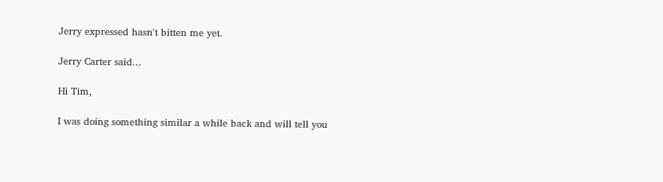Jerry expressed hasn't bitten me yet.

Jerry Carter said...

Hi Tim,

I was doing something similar a while back and will tell you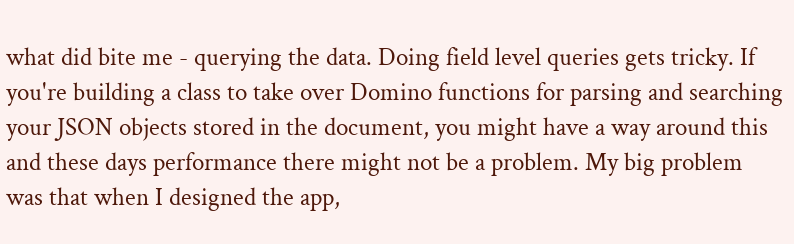what did bite me - querying the data. Doing field level queries gets tricky. If you're building a class to take over Domino functions for parsing and searching your JSON objects stored in the document, you might have a way around this and these days performance there might not be a problem. My big problem was that when I designed the app,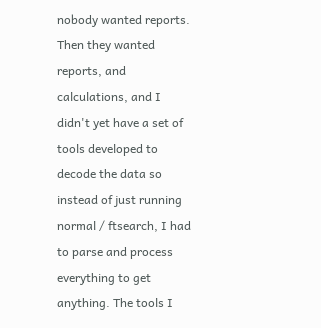nobody wanted reports. Then they wanted reports, and calculations, and I didn't yet have a set of tools developed to decode the data so instead of just running normal / ftsearch, I had to parse and process everything to get anything. The tools I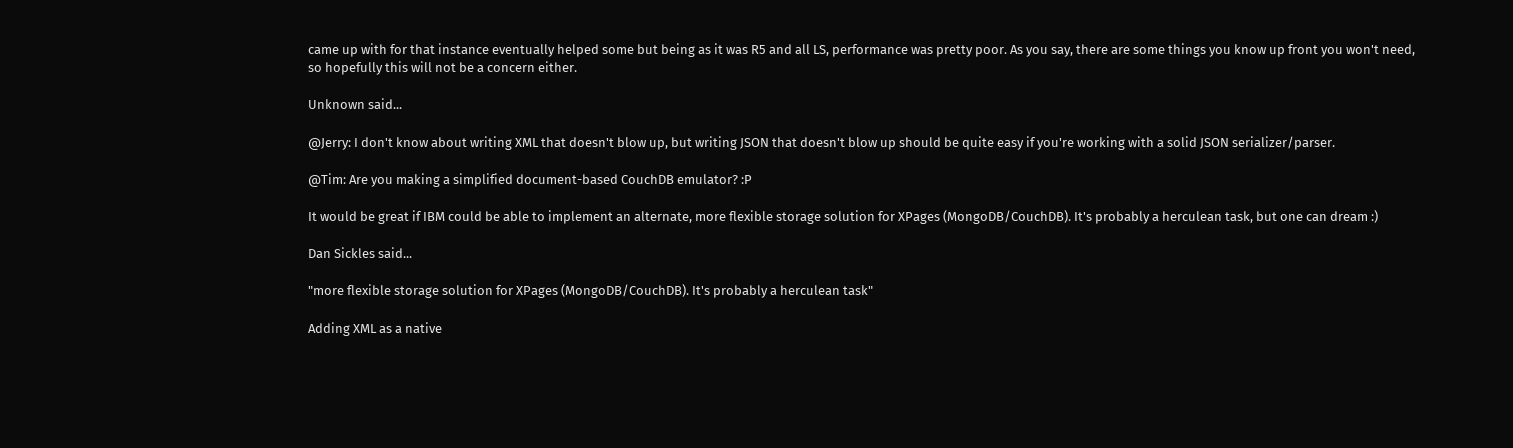came up with for that instance eventually helped some but being as it was R5 and all LS, performance was pretty poor. As you say, there are some things you know up front you won't need, so hopefully this will not be a concern either.

Unknown said...

@Jerry: I don't know about writing XML that doesn't blow up, but writing JSON that doesn't blow up should be quite easy if you're working with a solid JSON serializer/parser.

@Tim: Are you making a simplified document-based CouchDB emulator? :P

It would be great if IBM could be able to implement an alternate, more flexible storage solution for XPages (MongoDB/CouchDB). It's probably a herculean task, but one can dream :)

Dan Sickles said...

"more flexible storage solution for XPages (MongoDB/CouchDB). It's probably a herculean task"

Adding XML as a native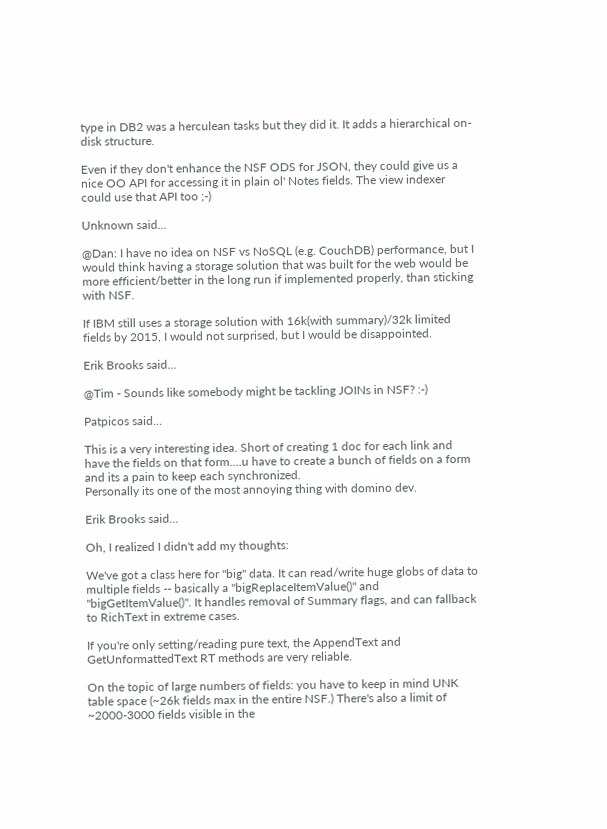type in DB2 was a herculean tasks but they did it. It adds a hierarchical on-disk structure.

Even if they don't enhance the NSF ODS for JSON, they could give us a nice OO API for accessing it in plain ol' Notes fields. The view indexer could use that API too ;-)

Unknown said...

@Dan: I have no idea on NSF vs NoSQL (e.g. CouchDB) performance, but I would think having a storage solution that was built for the web would be more efficient/better in the long run if implemented properly, than sticking with NSF.

If IBM still uses a storage solution with 16k(with summary)/32k limited fields by 2015, I would not surprised, but I would be disappointed.

Erik Brooks said...

@Tim - Sounds like somebody might be tackling JOINs in NSF? :-)

Patpicos said...

This is a very interesting idea. Short of creating 1 doc for each link and have the fields on that form....u have to create a bunch of fields on a form and its a pain to keep each synchronized.
Personally its one of the most annoying thing with domino dev.

Erik Brooks said...

Oh, I realized I didn't add my thoughts:

We've got a class here for "big" data. It can read/write huge globs of data to multiple fields -- basically a "bigReplaceItemValue()" and "bigGetItemValue()". It handles removal of Summary flags, and can fallback to RichText in extreme cases.

If you're only setting/reading pure text, the AppendText and GetUnformattedText RT methods are very reliable.

On the topic of large numbers of fields: you have to keep in mind UNK table space (~26k fields max in the entire NSF.) There's also a limit of ~2000-3000 fields visible in the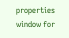properties window for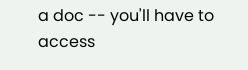a doc -- you'll have to access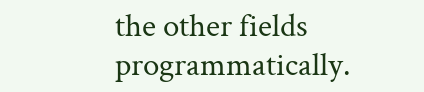the other fields programmatically.